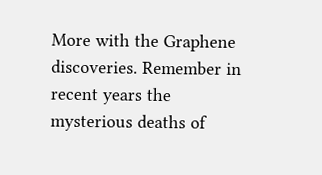More with the Graphene discoveries. Remember in recent years the mysterious deaths of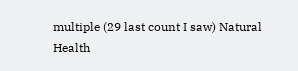multiple (29 last count I saw) Natural Health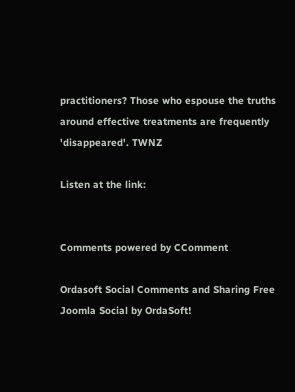practitioners? Those who espouse the truths around effective treatments are frequently 'disappeared'. TWNZ

Listen at the link:


Comments powered by CComment

Ordasoft Social Comments and Sharing Free
Joomla Social by OrdaSoft!